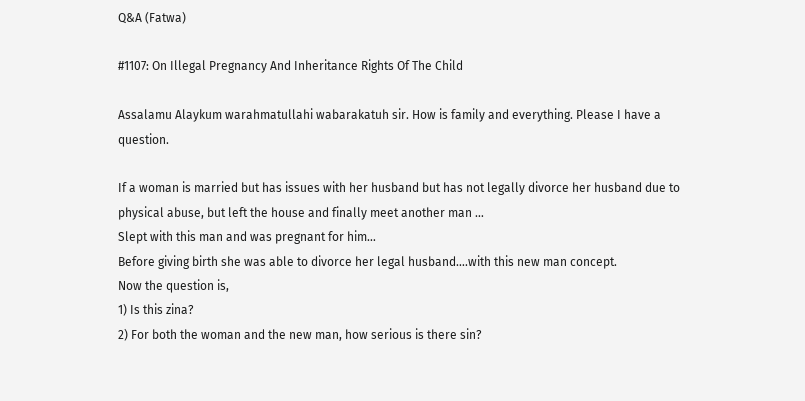Q&A (Fatwa)

#1107: On Illegal Pregnancy And Inheritance Rights Of The Child

Assalamu Alaykum warahmatullahi wabarakatuh sir. How is family and everything. Please I have a question.

If a woman is married but has issues with her husband but has not legally divorce her husband due to physical abuse, but left the house and finally meet another man …
Slept with this man and was pregnant for him…
Before giving birth she was able to divorce her legal husband….with this new man concept.
Now the question is,
1) Is this zina?
2) For both the woman and the new man, how serious is there sin?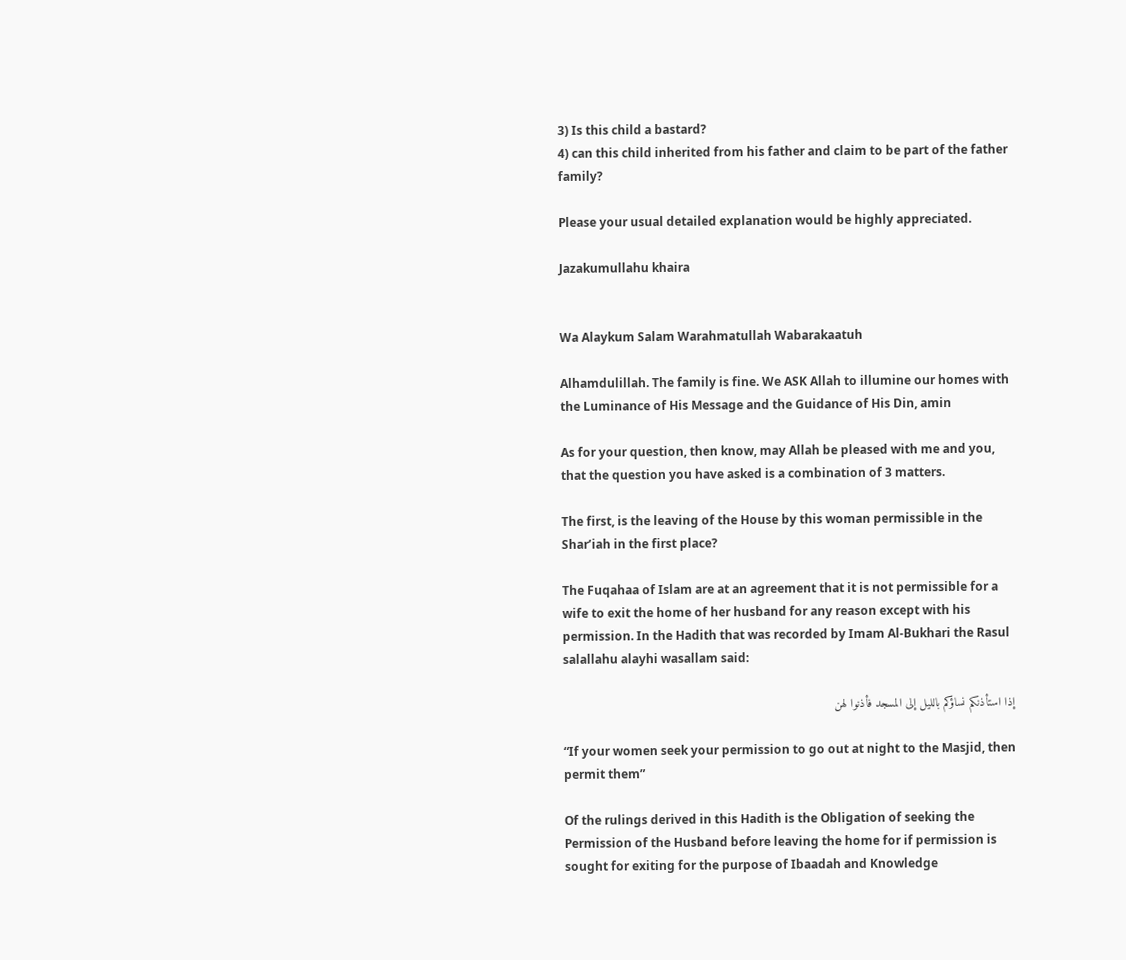3) Is this child a bastard?
4) can this child inherited from his father and claim to be part of the father family?

Please your usual detailed explanation would be highly appreciated.

Jazakumullahu khaira


Wa Alaykum Salam Warahmatullah Wabarakaatuh

Alhamdulillah. The family is fine. We ASK Allah to illumine our homes with the Luminance of His Message and the Guidance of His Din, amin

As for your question, then know, may Allah be pleased with me and you, that the question you have asked is a combination of 3 matters.

The first, is the leaving of the House by this woman permissible in the Shar’iah in the first place?

The Fuqahaa of Islam are at an agreement that it is not permissible for a wife to exit the home of her husband for any reason except with his permission. In the Hadith that was recorded by Imam Al-Bukhari the Rasul salallahu alayhi wasallam said:

إذا استأذنكم نساؤكم بالليل إلى المسجد فأذنوا لهن

“If your women seek your permission to go out at night to the Masjid, then permit them”

Of the rulings derived in this Hadith is the Obligation of seeking the Permission of the Husband before leaving the home for if permission is sought for exiting for the purpose of Ibaadah and Knowledge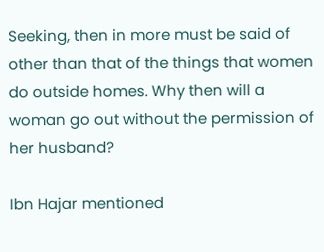Seeking, then in more must be said of other than that of the things that women do outside homes. Why then will a woman go out without the permission of her husband?

Ibn Hajar mentioned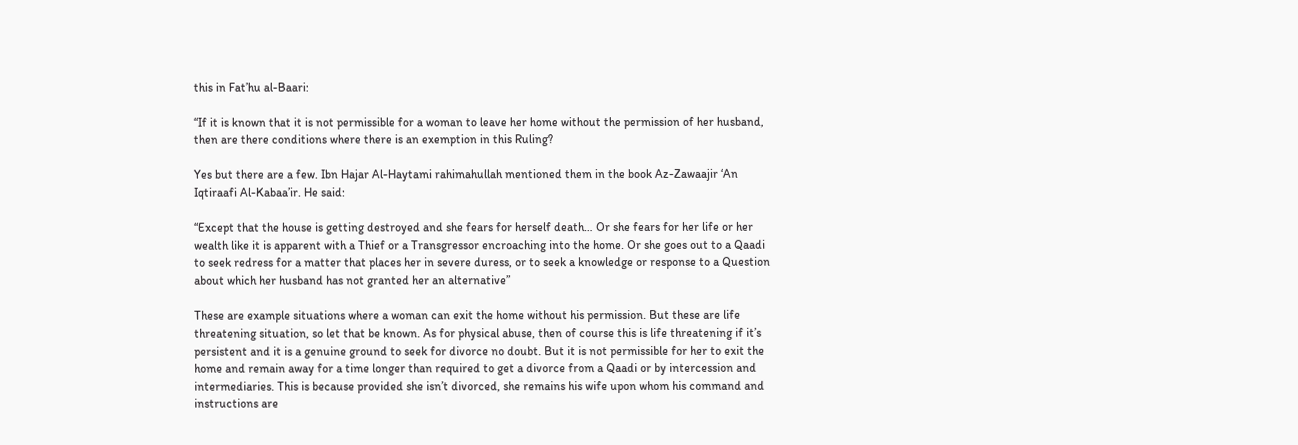this in Fat’hu al-Baari:

“If it is known that it is not permissible for a woman to leave her home without the permission of her husband, then are there conditions where there is an exemption in this Ruling?

Yes but there are a few. Ibn Hajar Al-Haytami rahimahullah mentioned them in the book Az-Zawaajir ‘An Iqtiraafi Al-Kabaa’ir. He said:

“Except that the house is getting destroyed and she fears for herself death… Or she fears for her life or her wealth like it is apparent with a Thief or a Transgressor encroaching into the home. Or she goes out to a Qaadi to seek redress for a matter that places her in severe duress, or to seek a knowledge or response to a Question about which her husband has not granted her an alternative”

These are example situations where a woman can exit the home without his permission. But these are life threatening situation, so let that be known. As for physical abuse, then of course this is life threatening if it’s persistent and it is a genuine ground to seek for divorce no doubt. But it is not permissible for her to exit the home and remain away for a time longer than required to get a divorce from a Qaadi or by intercession and intermediaries. This is because provided she isn’t divorced, she remains his wife upon whom his command and instructions are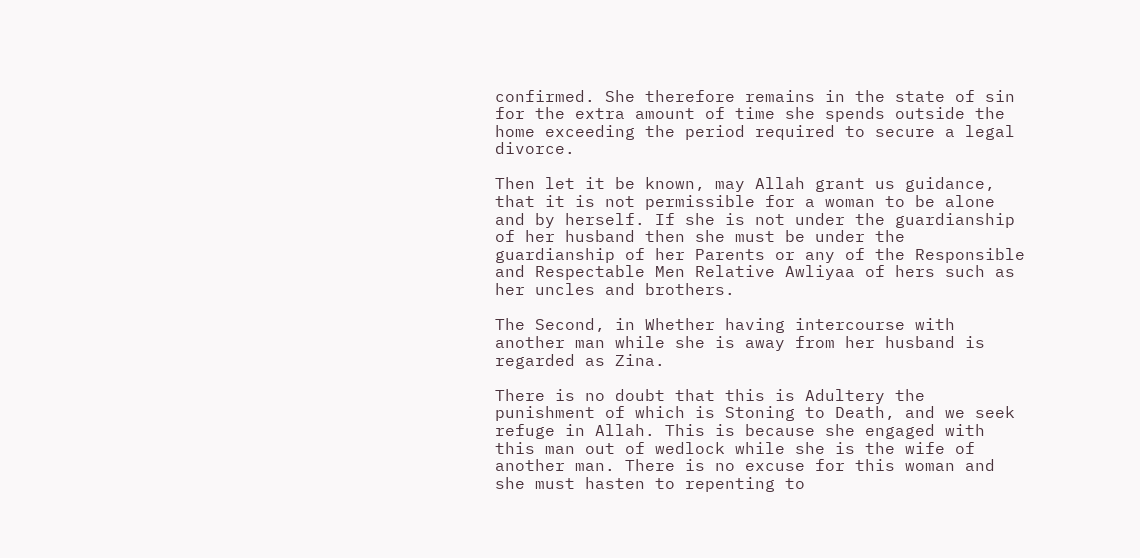confirmed. She therefore remains in the state of sin for the extra amount of time she spends outside the home exceeding the period required to secure a legal divorce.

Then let it be known, may Allah grant us guidance, that it is not permissible for a woman to be alone and by herself. If she is not under the guardianship of her husband then she must be under the guardianship of her Parents or any of the Responsible and Respectable Men Relative Awliyaa of hers such as her uncles and brothers.

The Second, in Whether having intercourse with another man while she is away from her husband is regarded as Zina.

There is no doubt that this is Adultery the punishment of which is Stoning to Death, and we seek refuge in Allah. This is because she engaged with this man out of wedlock while she is the wife of another man. There is no excuse for this woman and she must hasten to repenting to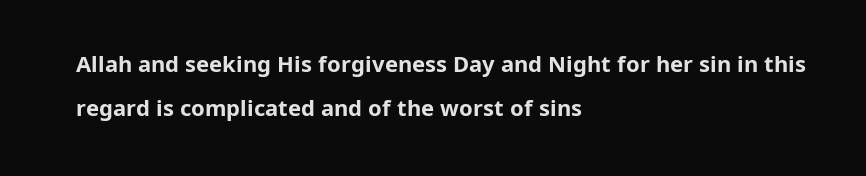Allah and seeking His forgiveness Day and Night for her sin in this regard is complicated and of the worst of sins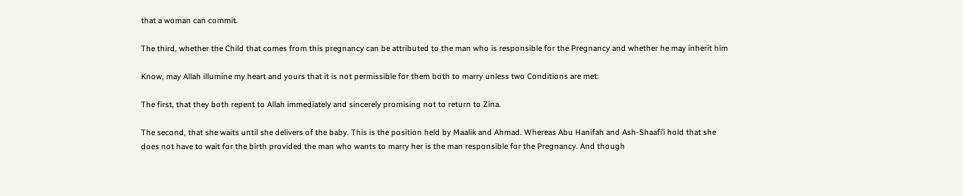that a woman can commit.

The third, whether the Child that comes from this pregnancy can be attributed to the man who is responsible for the Pregnancy and whether he may inherit him

Know, may Allah illumine my heart and yours that it is not permissible for them both to marry unless two Conditions are met:

The first, that they both repent to Allah immediately and sincerely promising not to return to Zina.

The second, that she waits until she delivers of the baby. This is the position held by Maalik and Ahmad. Whereas Abu Hanifah and Ash-Shaafi’i hold that she does not have to wait for the birth provided the man who wants to marry her is the man responsible for the Pregnancy. And though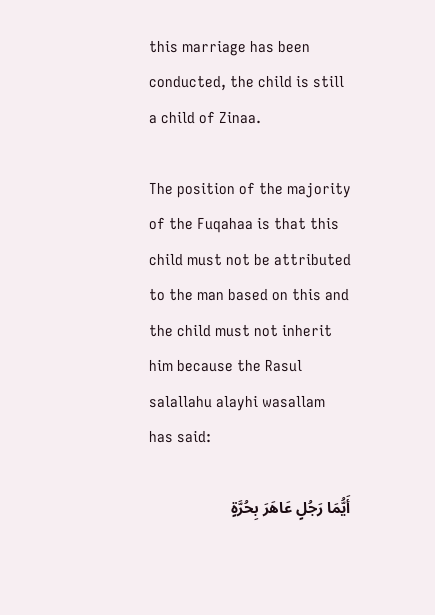this marriage has been conducted, the child is still a child of Zinaa.

The position of the majority of the Fuqahaa is that this child must not be attributed to the man based on this and the child must not inherit him because the Rasul salallahu alayhi wasallam has said:

أَيُّمَا رَجُلٍ عَاهَرَ بِحُرَّةٍ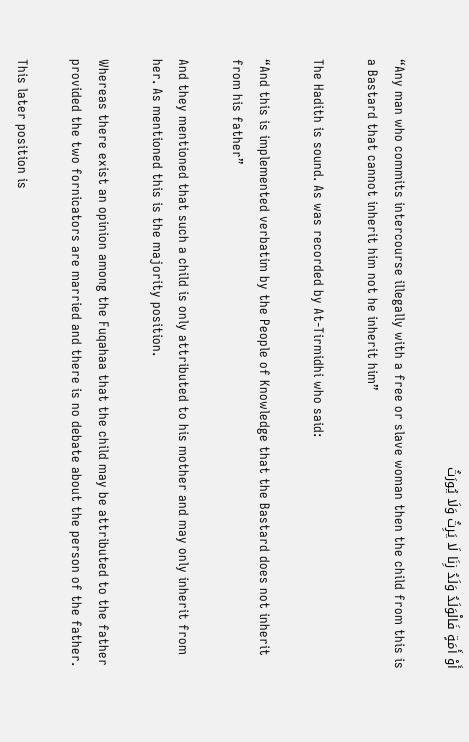أَوْ أَمَةٍ فَالْوَلَدُ وَلَدُ زِنَا لَا يَرِثُ وَلَا يُورَثُ

“Any man who commits intercourse illegally with a free or slave woman then the child from this is a Bastard that cannot inherit him not he inherit him”

The Hadith is sound. As was recorded by At-Tirmidhi who said:

“And this is implemented verbatim by the People of Knowledge that the Bastard does not inherit from his father”

And they mentioned that such a child is only attributed to his mother and may only inherit from her. As mentioned this is the majority position.

Whereas there exist an opinion among the Fuqahaa that the child may be attributed to the father provided the two fornicators are married and there is no debate about the person of the father.

This later position is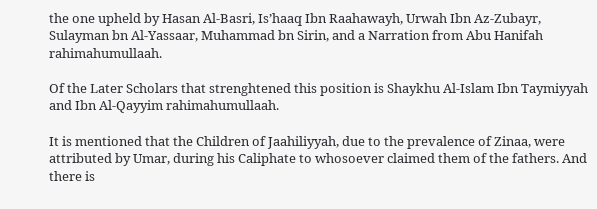the one upheld by Hasan Al-Basri, Is’haaq Ibn Raahawayh, Urwah Ibn Az-Zubayr, Sulayman bn Al-Yassaar, Muhammad bn Sirin, and a Narration from Abu Hanifah rahimahumullaah.

Of the Later Scholars that strenghtened this position is Shaykhu Al-Islam Ibn Taymiyyah and Ibn Al-Qayyim rahimahumullaah.

It is mentioned that the Children of Jaahiliyyah, due to the prevalence of Zinaa, were attributed by Umar, during his Caliphate to whosoever claimed them of the fathers. And there is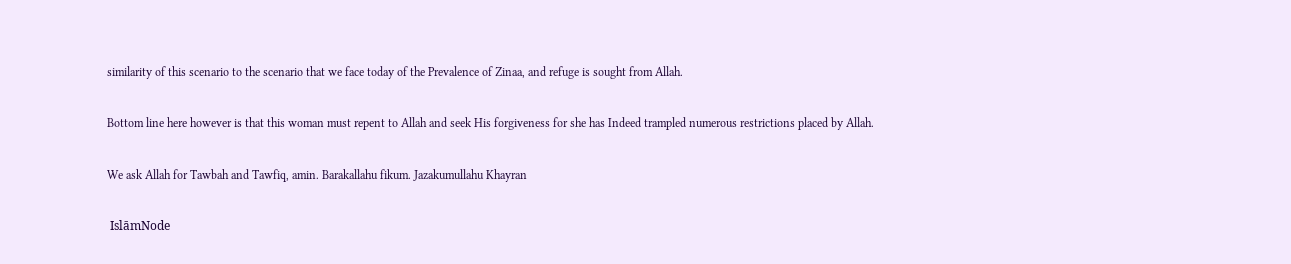similarity of this scenario to the scenario that we face today of the Prevalence of Zinaa, and refuge is sought from Allah.

Bottom line here however is that this woman must repent to Allah and seek His forgiveness for she has Indeed trampled numerous restrictions placed by Allah.

We ask Allah for Tawbah and Tawfiq, amin. Barakallahu fikum. Jazakumullahu Khayran

 IslāmNode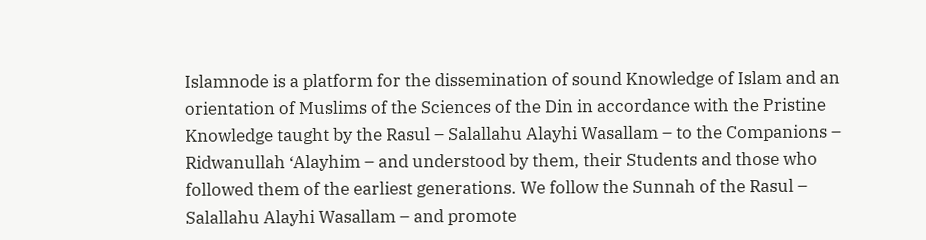Islamnode is a platform for the dissemination of sound Knowledge of Islam and an orientation of Muslims of the Sciences of the Din in accordance with the Pristine Knowledge taught by the Rasul – Salallahu Alayhi Wasallam – to the Companions – Ridwanullah ‘Alayhim – and understood by them, their Students and those who followed them of the earliest generations. We follow the Sunnah of the Rasul – Salallahu Alayhi Wasallam – and promote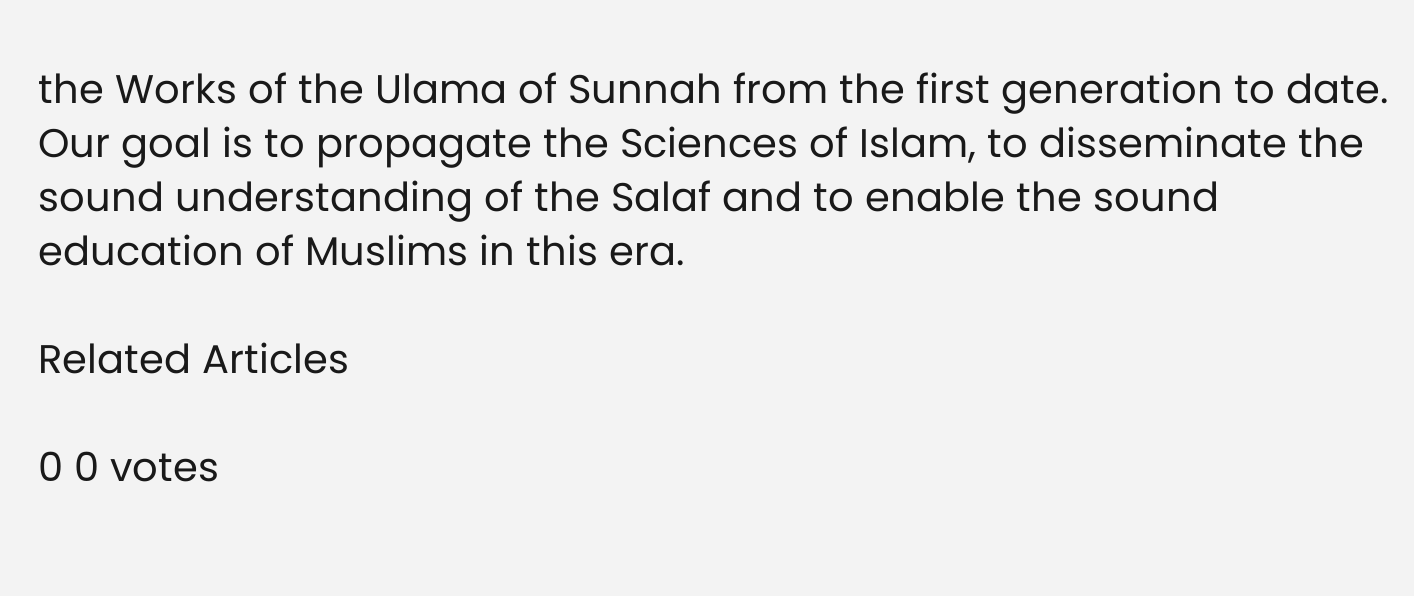the Works of the Ulama of Sunnah from the first generation to date. Our goal is to propagate the Sciences of Islam, to disseminate the sound understanding of the Salaf and to enable the sound education of Muslims in this era.

Related Articles

0 0 votes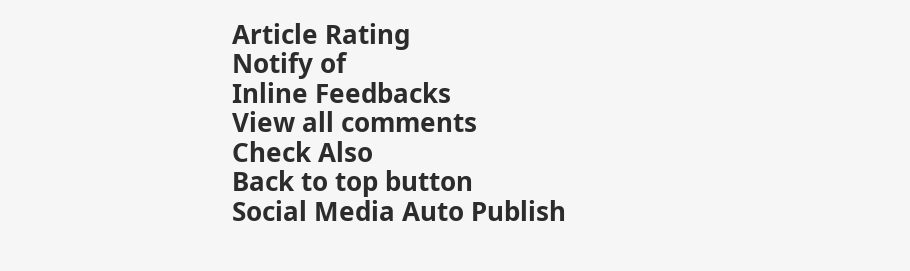Article Rating
Notify of
Inline Feedbacks
View all comments
Check Also
Back to top button
Social Media Auto Publish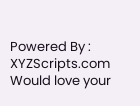Powered By : XYZScripts.com
Would love your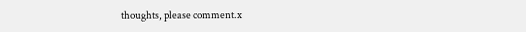thoughts, please comment.x